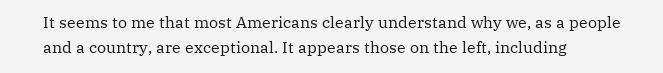It seems to me that most Americans clearly understand why we, as a people and a country, are exceptional. It appears those on the left, including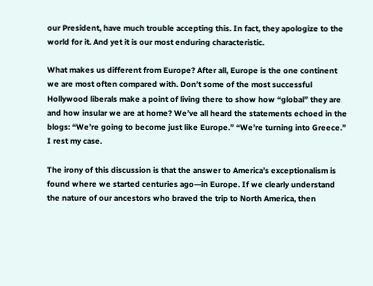our President, have much trouble accepting this. In fact, they apologize to the world for it. And yet it is our most enduring characteristic.

What makes us different from Europe? After all, Europe is the one continent we are most often compared with. Don’t some of the most successful Hollywood liberals make a point of living there to show how “global” they are and how insular we are at home? We’ve all heard the statements echoed in the blogs: “We’re going to become just like Europe.” “We’re turning into Greece.” I rest my case.

The irony of this discussion is that the answer to America’s exceptionalism is found where we started centuries ago—in Europe. If we clearly understand the nature of our ancestors who braved the trip to North America, then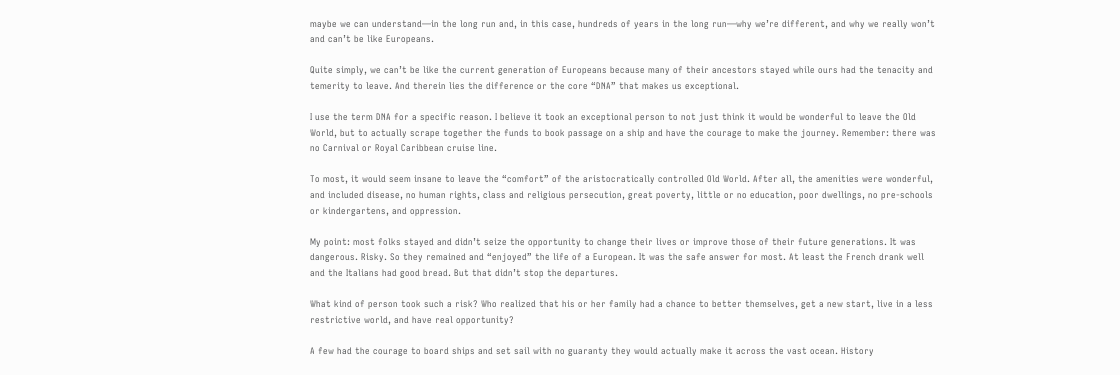maybe we can understand—in the long run and, in this case, hundreds of years in the long run—why we’re different, and why we really won’t and can’t be like Europeans.

Quite simply, we can’t be like the current generation of Europeans because many of their ancestors stayed while ours had the tenacity and temerity to leave. And therein lies the difference or the core “DNA” that makes us exceptional.

I use the term DNA for a specific reason. I believe it took an exceptional person to not just think it would be wonderful to leave the Old World, but to actually scrape together the funds to book passage on a ship and have the courage to make the journey. Remember: there was no Carnival or Royal Caribbean cruise line.

To most, it would seem insane to leave the “comfort” of the aristocratically controlled Old World. After all, the amenities were wonderful, and included disease, no human rights, class and religious persecution, great poverty, little or no education, poor dwellings, no pre-schools or kindergartens, and oppression.

My point: most folks stayed and didn’t seize the opportunity to change their lives or improve those of their future generations. It was dangerous. Risky. So they remained and “enjoyed” the life of a European. It was the safe answer for most. At least the French drank well and the Italians had good bread. But that didn’t stop the departures.

What kind of person took such a risk? Who realized that his or her family had a chance to better themselves, get a new start, live in a less restrictive world, and have real opportunity?

A few had the courage to board ships and set sail with no guaranty they would actually make it across the vast ocean. History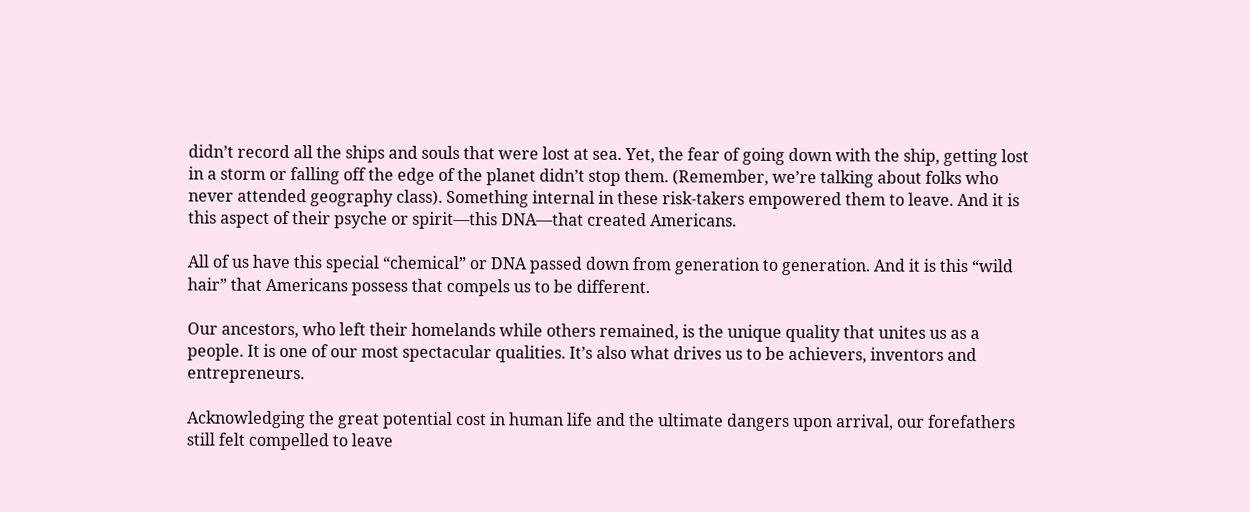didn’t record all the ships and souls that were lost at sea. Yet, the fear of going down with the ship, getting lost in a storm or falling off the edge of the planet didn’t stop them. (Remember, we’re talking about folks who never attended geography class). Something internal in these risk-takers empowered them to leave. And it is this aspect of their psyche or spirit—this DNA—that created Americans.

All of us have this special “chemical” or DNA passed down from generation to generation. And it is this “wild hair” that Americans possess that compels us to be different.

Our ancestors, who left their homelands while others remained, is the unique quality that unites us as a people. It is one of our most spectacular qualities. It’s also what drives us to be achievers, inventors and entrepreneurs.

Acknowledging the great potential cost in human life and the ultimate dangers upon arrival, our forefathers still felt compelled to leave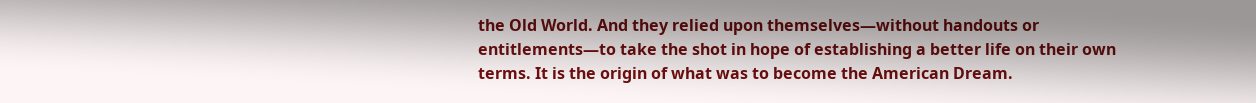the Old World. And they relied upon themselves—without handouts or entitlements—to take the shot in hope of establishing a better life on their own terms. It is the origin of what was to become the American Dream.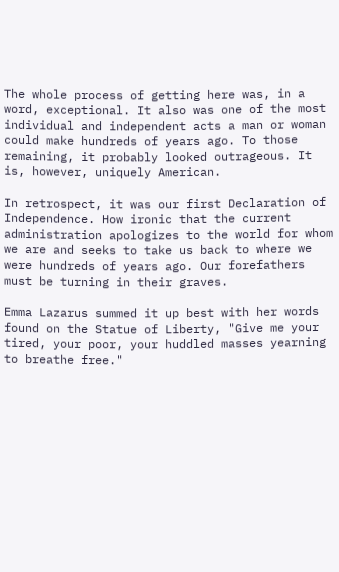The whole process of getting here was, in a word, exceptional. It also was one of the most individual and independent acts a man or woman could make hundreds of years ago. To those remaining, it probably looked outrageous. It is, however, uniquely American.

In retrospect, it was our first Declaration of Independence. How ironic that the current administration apologizes to the world for whom we are and seeks to take us back to where we were hundreds of years ago. Our forefathers must be turning in their graves.

Emma Lazarus summed it up best with her words found on the Statue of Liberty, "Give me your tired, your poor, your huddled masses yearning to breathe free."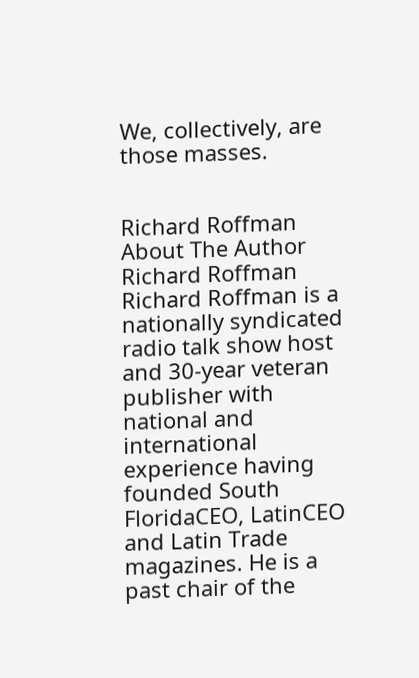We, collectively, are those masses.


Richard Roffman
About The Author Richard Roffman
Richard Roffman is a nationally syndicated radio talk show host and 30-year veteran publisher with national and international experience having founded South FloridaCEO, LatinCEO and Latin Trade magazines. He is a past chair of the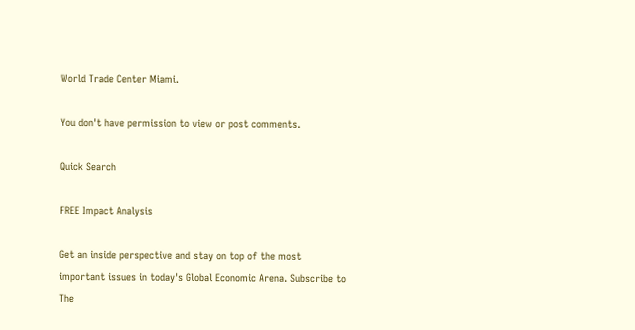World Trade Center Miami.

You don't have permission to view or post comments.

Quick Search

FREE Impact Analysis

Get an inside perspective and stay on top of the most important issues in today's Global Economic Arena. Subscribe to The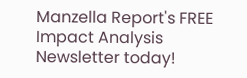Manzella Report's FREE Impact Analysis Newsletter today!